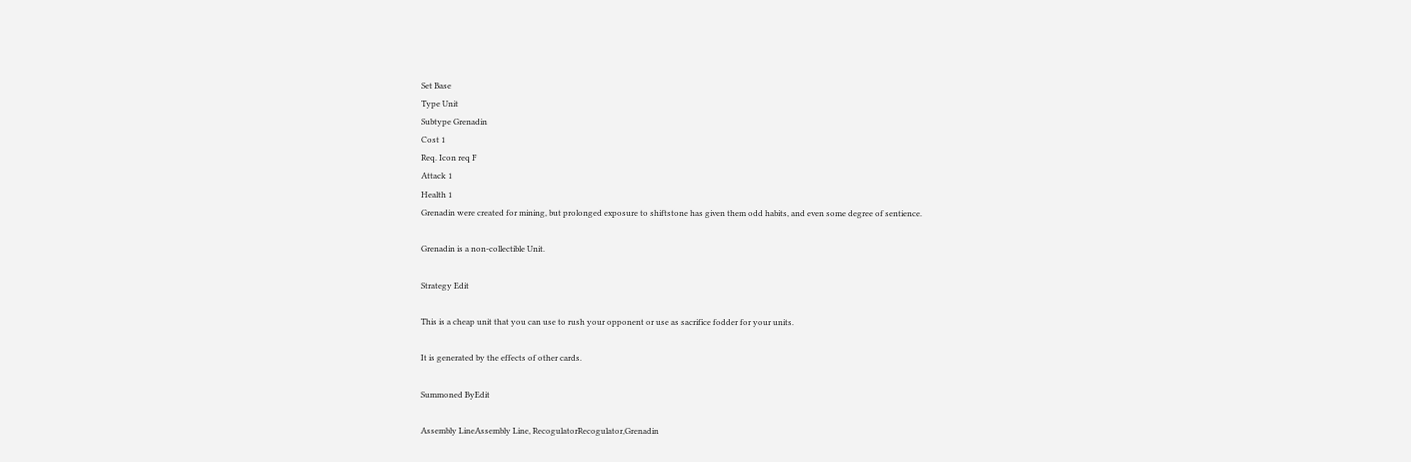Set Base
Type Unit
Subtype Grenadin
Cost 1
Req. Icon req F
Attack 1
Health 1
Grenadin were created for mining, but prolonged exposure to shiftstone has given them odd habits, and even some degree of sentience.

Grenadin is a non-collectible Unit.

Strategy Edit

This is a cheap unit that you can use to rush your opponent or use as sacrifice fodder for your units.

It is generated by the effects of other cards.

Summoned ByEdit

Assembly LineAssembly Line, RecogulatorRecogulator,Grenadin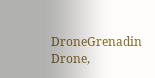DroneGrenadin Drone,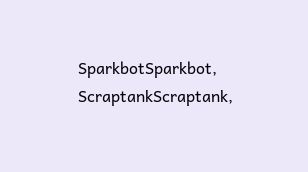SparkbotSparkbot, ScraptankScraptank,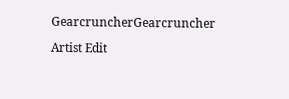GearcruncherGearcruncher

Artist Edit